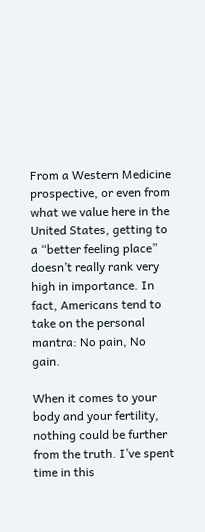From a Western Medicine prospective, or even from what we value here in the United States, getting to a “better feeling place” doesn’t really rank very high in importance. In fact, Americans tend to take on the personal mantra: No pain, No gain.

When it comes to your body and your fertility, nothing could be further from the truth. I’ve spent time in this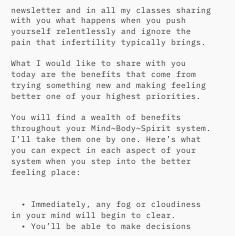newsletter and in all my classes sharing with you what happens when you push yourself relentlessly and ignore the pain that infertility typically brings.

What I would like to share with you today are the benefits that come from trying something new and making feeling better one of your highest priorities.

You will find a wealth of benefits throughout your Mind~Body~Spirit system. I’ll take them one by one. Here’s what you can expect in each aspect of your system when you step into the better feeling place:


  • Immediately, any fog or cloudiness in your mind will begin to clear.
  • You’ll be able to make decisions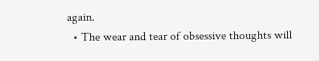again.
  • The wear and tear of obsessive thoughts will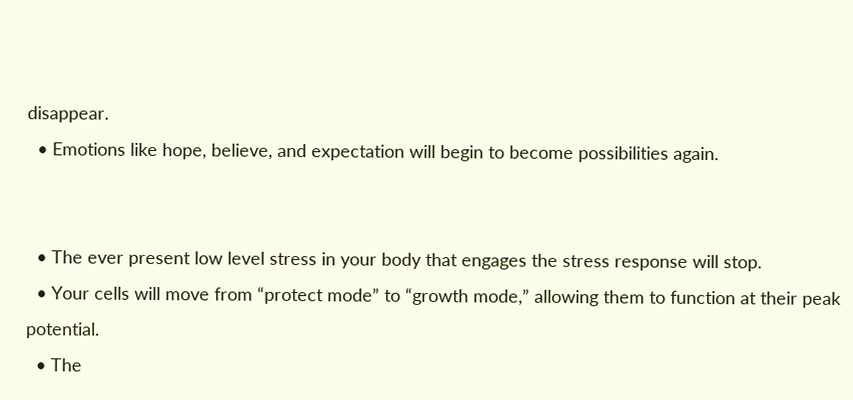disappear.
  • Emotions like hope, believe, and expectation will begin to become possibilities again.


  • The ever present low level stress in your body that engages the stress response will stop.
  • Your cells will move from “protect mode” to “growth mode,” allowing them to function at their peak potential.
  • The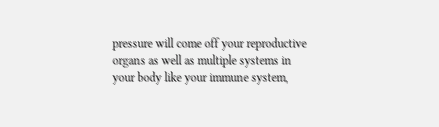pressure will come off your reproductive organs as well as multiple systems in your body like your immune system,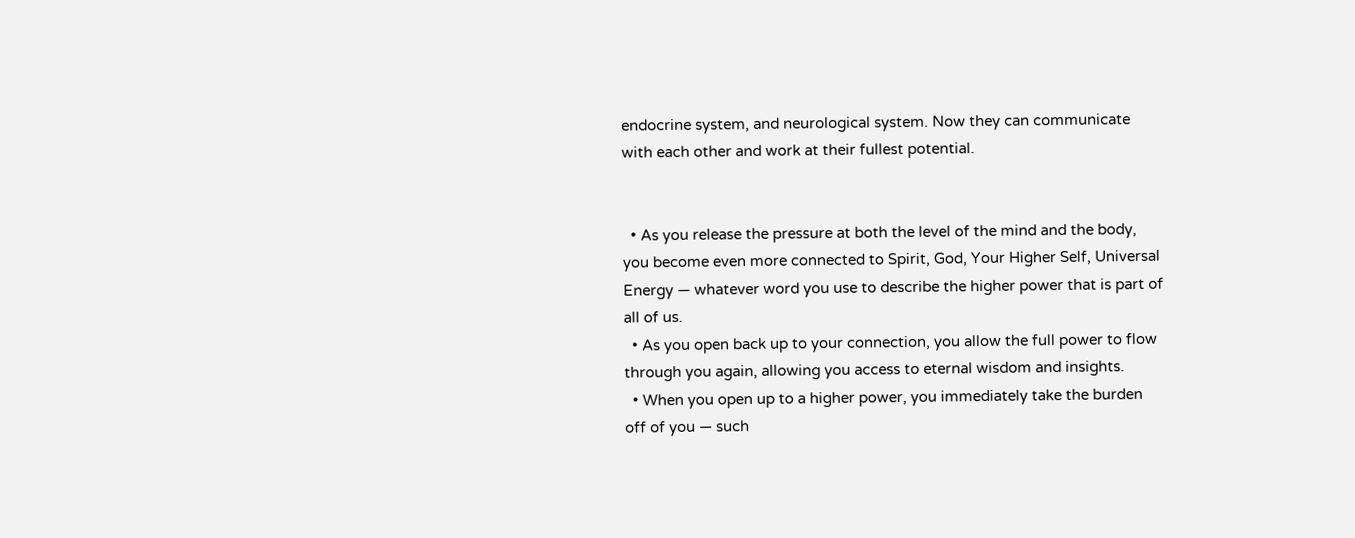endocrine system, and neurological system. Now they can communicate with each other and work at their fullest potential.


  • As you release the pressure at both the level of the mind and the body, you become even more connected to Spirit, God, Your Higher Self, Universal Energy — whatever word you use to describe the higher power that is part of all of us.
  • As you open back up to your connection, you allow the full power to flow through you again, allowing you access to eternal wisdom and insights.
  • When you open up to a higher power, you immediately take the burden off of you — such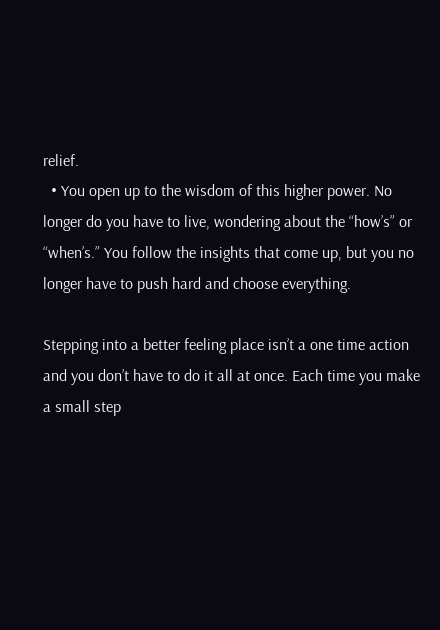relief.
  • You open up to the wisdom of this higher power. No longer do you have to live, wondering about the “how’s” or “when’s.” You follow the insights that come up, but you no longer have to push hard and choose everything.

Stepping into a better feeling place isn’t a one time action and you don’t have to do it all at once. Each time you make a small step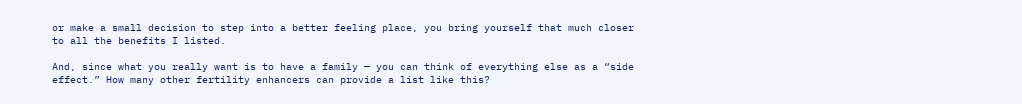or make a small decision to step into a better feeling place, you bring yourself that much closer to all the benefits I listed.

And, since what you really want is to have a family — you can think of everything else as a “side effect.” How many other fertility enhancers can provide a list like this?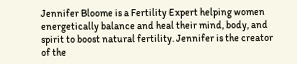Jennifer Bloome is a Fertility Expert helping women energetically balance and heal their mind, body, and spirit to boost natural fertility. Jennifer is the creator of the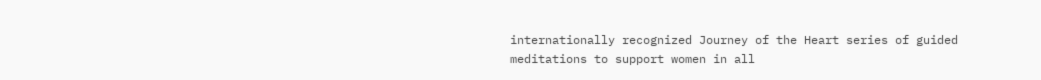internationally recognized Journey of the Heart series of guided meditations to support women in all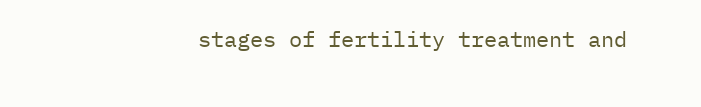stages of fertility treatment and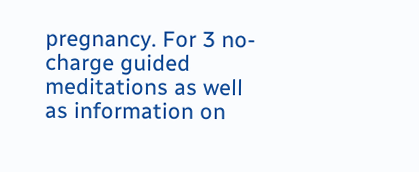pregnancy. For 3 no-charge guided meditations as well as information on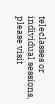teleclasses or individual sessions, please visit